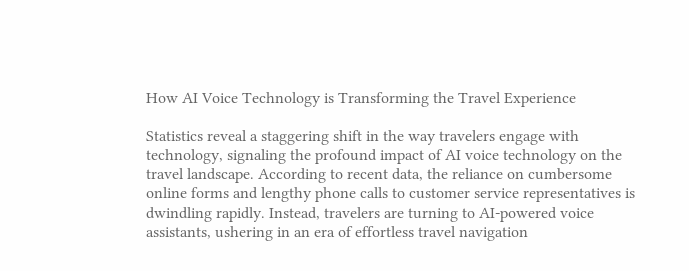How AI Voice Technology is Transforming the Travel Experience

Statistics reveal a staggering shift in the way travelers engage with technology, signaling the profound impact of AI voice technology on the travel landscape. According to recent data, the reliance on cumbersome online forms and lengthy phone calls to customer service representatives is dwindling rapidly. Instead, travelers are turning to AI-powered voice assistants, ushering in an era of effortless travel navigation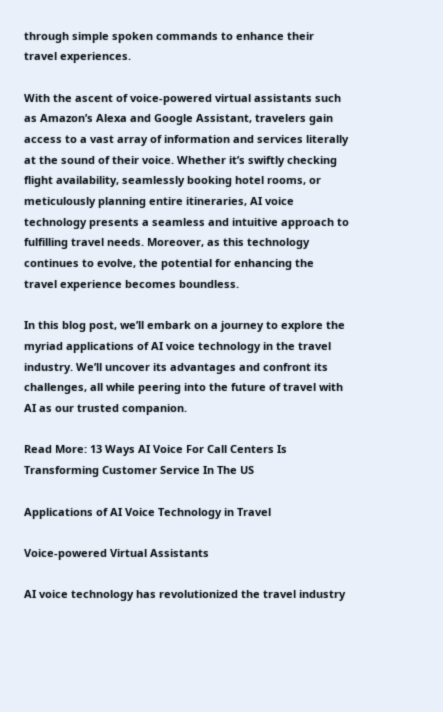through simple spoken commands to enhance their travel experiences.

With the ascent of voice-powered virtual assistants such as Amazon’s Alexa and Google Assistant, travelers gain access to a vast array of information and services literally at the sound of their voice. Whether it’s swiftly checking flight availability, seamlessly booking hotel rooms, or meticulously planning entire itineraries, AI voice technology presents a seamless and intuitive approach to fulfilling travel needs. Moreover, as this technology continues to evolve, the potential for enhancing the travel experience becomes boundless.

In this blog post, we’ll embark on a journey to explore the myriad applications of AI voice technology in the travel industry. We’ll uncover its advantages and confront its challenges, all while peering into the future of travel with AI as our trusted companion.

Read More: 13 Ways AI Voice For Call Centers Is Transforming Customer Service In The US

Applications of AI Voice Technology in Travel

Voice-powered Virtual Assistants

AI voice technology has revolutionized the travel industry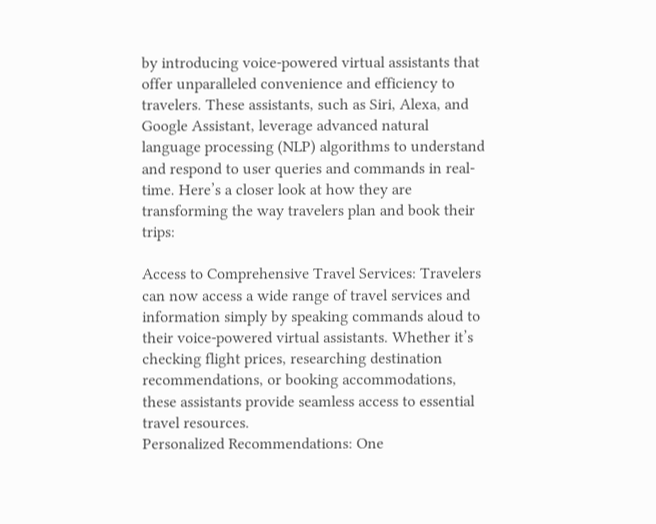by introducing voice-powered virtual assistants that offer unparalleled convenience and efficiency to travelers. These assistants, such as Siri, Alexa, and Google Assistant, leverage advanced natural language processing (NLP) algorithms to understand and respond to user queries and commands in real-time. Here’s a closer look at how they are transforming the way travelers plan and book their trips:

Access to Comprehensive Travel Services: Travelers can now access a wide range of travel services and information simply by speaking commands aloud to their voice-powered virtual assistants. Whether it’s checking flight prices, researching destination recommendations, or booking accommodations, these assistants provide seamless access to essential travel resources.
Personalized Recommendations: One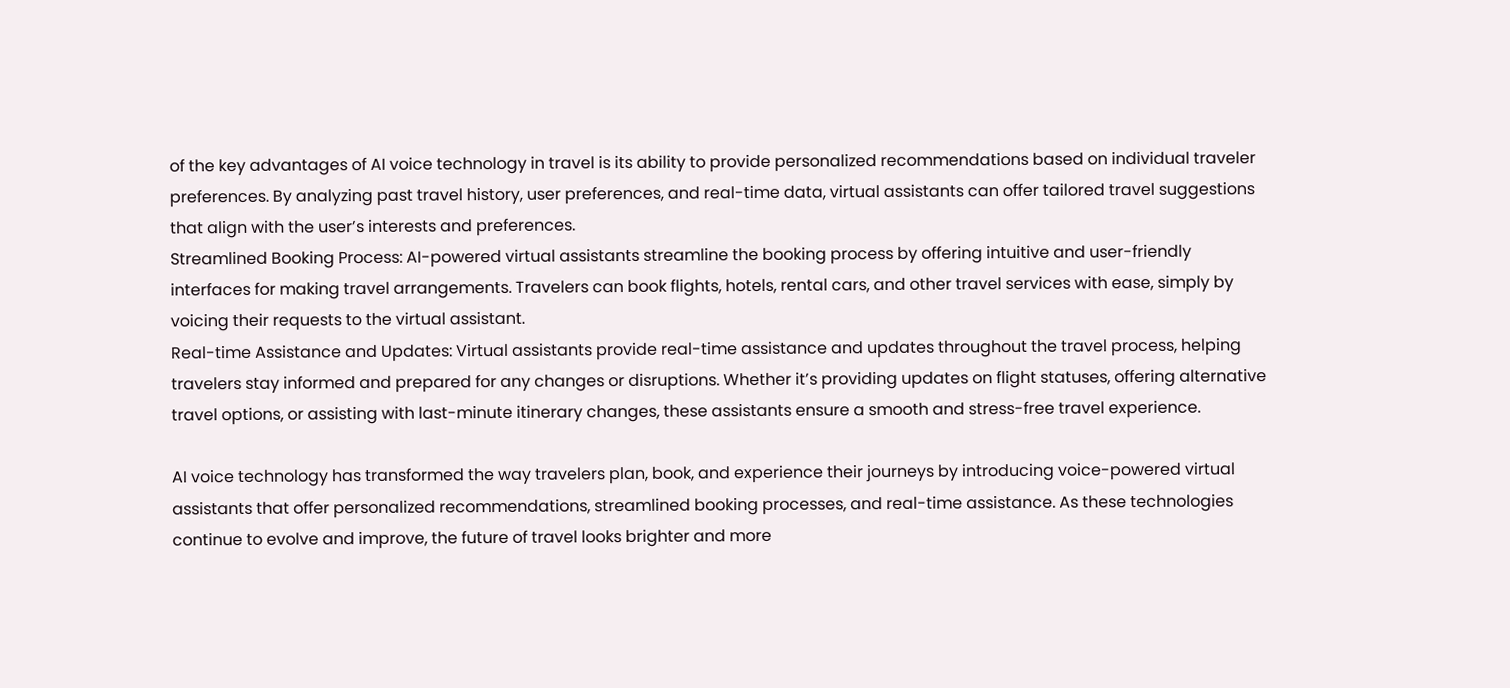of the key advantages of AI voice technology in travel is its ability to provide personalized recommendations based on individual traveler preferences. By analyzing past travel history, user preferences, and real-time data, virtual assistants can offer tailored travel suggestions that align with the user’s interests and preferences.
Streamlined Booking Process: AI-powered virtual assistants streamline the booking process by offering intuitive and user-friendly interfaces for making travel arrangements. Travelers can book flights, hotels, rental cars, and other travel services with ease, simply by voicing their requests to the virtual assistant.
Real-time Assistance and Updates: Virtual assistants provide real-time assistance and updates throughout the travel process, helping travelers stay informed and prepared for any changes or disruptions. Whether it’s providing updates on flight statuses, offering alternative travel options, or assisting with last-minute itinerary changes, these assistants ensure a smooth and stress-free travel experience.

AI voice technology has transformed the way travelers plan, book, and experience their journeys by introducing voice-powered virtual assistants that offer personalized recommendations, streamlined booking processes, and real-time assistance. As these technologies continue to evolve and improve, the future of travel looks brighter and more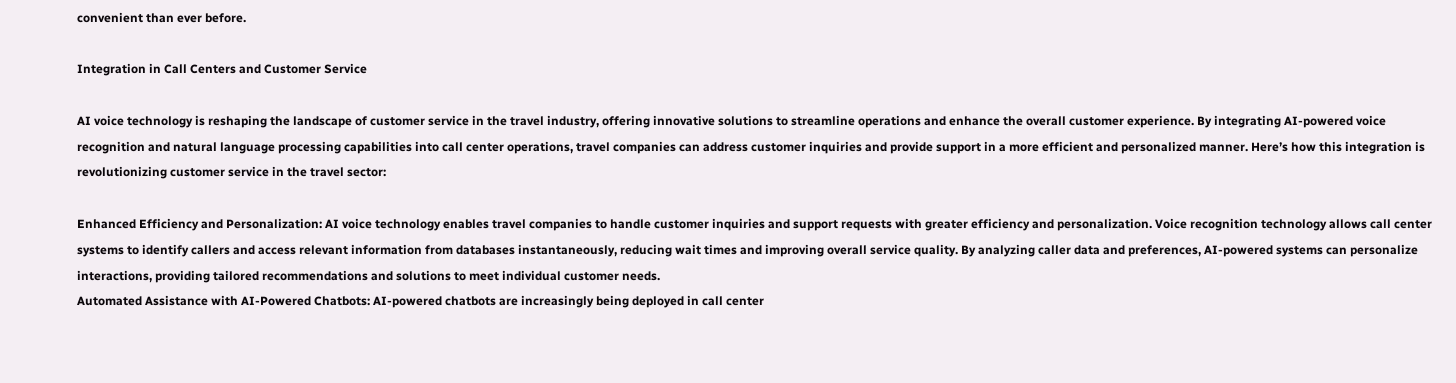convenient than ever before.

Integration in Call Centers and Customer Service

AI voice technology is reshaping the landscape of customer service in the travel industry, offering innovative solutions to streamline operations and enhance the overall customer experience. By integrating AI-powered voice recognition and natural language processing capabilities into call center operations, travel companies can address customer inquiries and provide support in a more efficient and personalized manner. Here’s how this integration is revolutionizing customer service in the travel sector:

Enhanced Efficiency and Personalization: AI voice technology enables travel companies to handle customer inquiries and support requests with greater efficiency and personalization. Voice recognition technology allows call center systems to identify callers and access relevant information from databases instantaneously, reducing wait times and improving overall service quality. By analyzing caller data and preferences, AI-powered systems can personalize interactions, providing tailored recommendations and solutions to meet individual customer needs.
Automated Assistance with AI-Powered Chatbots: AI-powered chatbots are increasingly being deployed in call center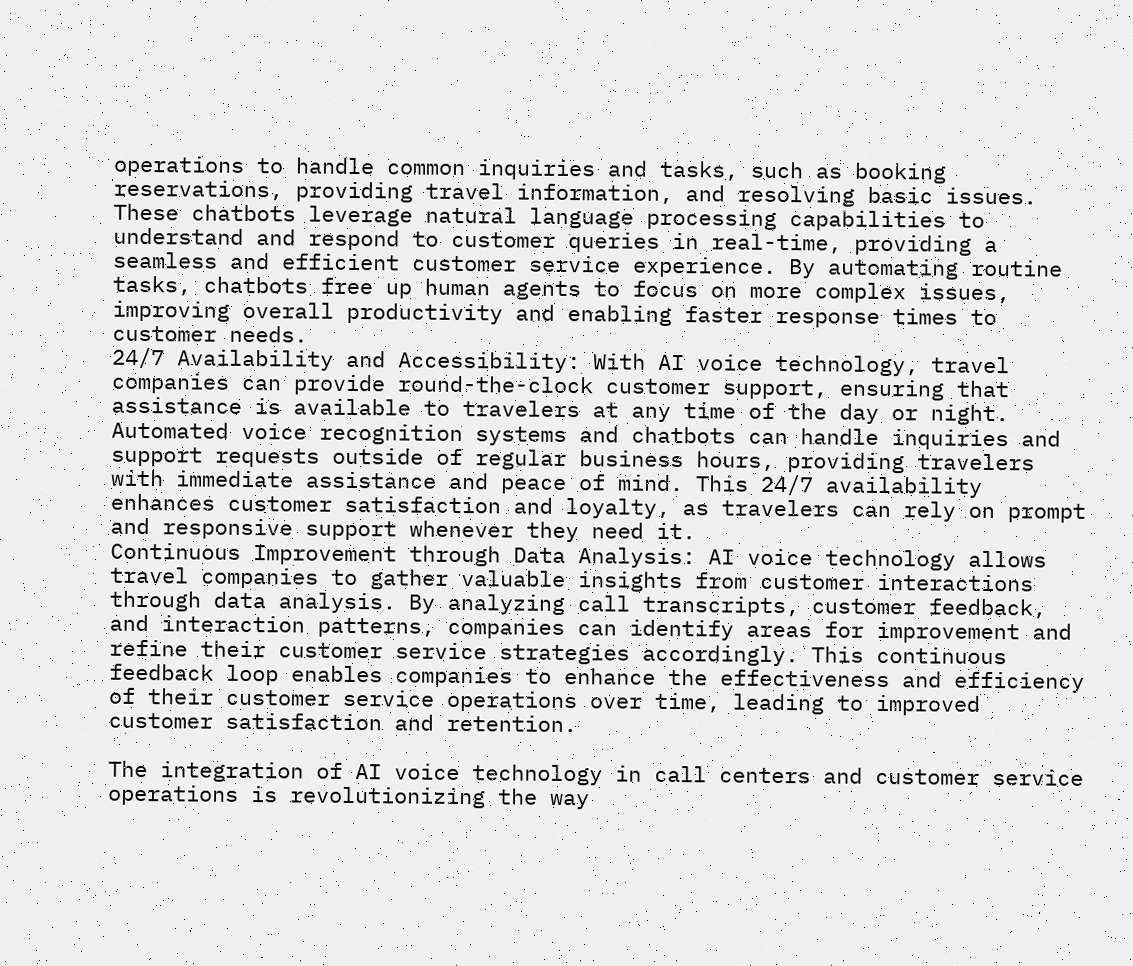operations to handle common inquiries and tasks, such as booking reservations, providing travel information, and resolving basic issues. These chatbots leverage natural language processing capabilities to understand and respond to customer queries in real-time, providing a seamless and efficient customer service experience. By automating routine tasks, chatbots free up human agents to focus on more complex issues, improving overall productivity and enabling faster response times to customer needs.
24/7 Availability and Accessibility: With AI voice technology, travel companies can provide round-the-clock customer support, ensuring that assistance is available to travelers at any time of the day or night. Automated voice recognition systems and chatbots can handle inquiries and support requests outside of regular business hours, providing travelers with immediate assistance and peace of mind. This 24/7 availability enhances customer satisfaction and loyalty, as travelers can rely on prompt and responsive support whenever they need it.
Continuous Improvement through Data Analysis: AI voice technology allows travel companies to gather valuable insights from customer interactions through data analysis. By analyzing call transcripts, customer feedback, and interaction patterns, companies can identify areas for improvement and refine their customer service strategies accordingly. This continuous feedback loop enables companies to enhance the effectiveness and efficiency of their customer service operations over time, leading to improved customer satisfaction and retention.

The integration of AI voice technology in call centers and customer service operations is revolutionizing the way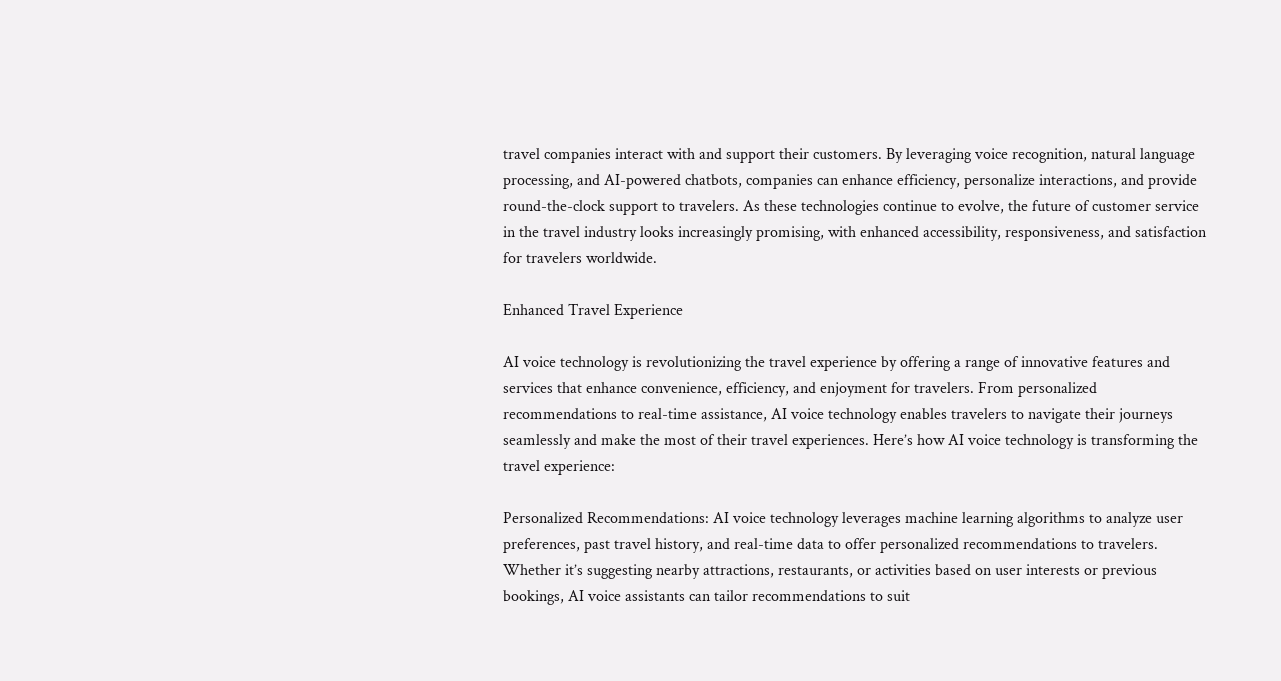travel companies interact with and support their customers. By leveraging voice recognition, natural language processing, and AI-powered chatbots, companies can enhance efficiency, personalize interactions, and provide round-the-clock support to travelers. As these technologies continue to evolve, the future of customer service in the travel industry looks increasingly promising, with enhanced accessibility, responsiveness, and satisfaction for travelers worldwide.

Enhanced Travel Experience

AI voice technology is revolutionizing the travel experience by offering a range of innovative features and services that enhance convenience, efficiency, and enjoyment for travelers. From personalized recommendations to real-time assistance, AI voice technology enables travelers to navigate their journeys seamlessly and make the most of their travel experiences. Here’s how AI voice technology is transforming the travel experience:

Personalized Recommendations: AI voice technology leverages machine learning algorithms to analyze user preferences, past travel history, and real-time data to offer personalized recommendations to travelers. Whether it’s suggesting nearby attractions, restaurants, or activities based on user interests or previous bookings, AI voice assistants can tailor recommendations to suit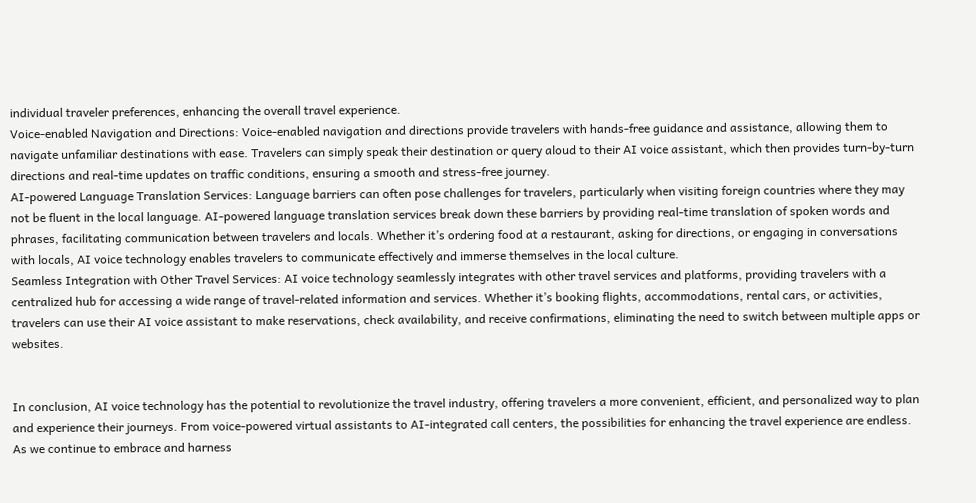individual traveler preferences, enhancing the overall travel experience.
Voice-enabled Navigation and Directions: Voice-enabled navigation and directions provide travelers with hands-free guidance and assistance, allowing them to navigate unfamiliar destinations with ease. Travelers can simply speak their destination or query aloud to their AI voice assistant, which then provides turn-by-turn directions and real-time updates on traffic conditions, ensuring a smooth and stress-free journey.
AI-powered Language Translation Services: Language barriers can often pose challenges for travelers, particularly when visiting foreign countries where they may not be fluent in the local language. AI-powered language translation services break down these barriers by providing real-time translation of spoken words and phrases, facilitating communication between travelers and locals. Whether it’s ordering food at a restaurant, asking for directions, or engaging in conversations with locals, AI voice technology enables travelers to communicate effectively and immerse themselves in the local culture.
Seamless Integration with Other Travel Services: AI voice technology seamlessly integrates with other travel services and platforms, providing travelers with a centralized hub for accessing a wide range of travel-related information and services. Whether it’s booking flights, accommodations, rental cars, or activities, travelers can use their AI voice assistant to make reservations, check availability, and receive confirmations, eliminating the need to switch between multiple apps or websites.


In conclusion, AI voice technology has the potential to revolutionize the travel industry, offering travelers a more convenient, efficient, and personalized way to plan and experience their journeys. From voice-powered virtual assistants to AI-integrated call centers, the possibilities for enhancing the travel experience are endless. As we continue to embrace and harness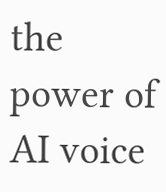the power of AI voice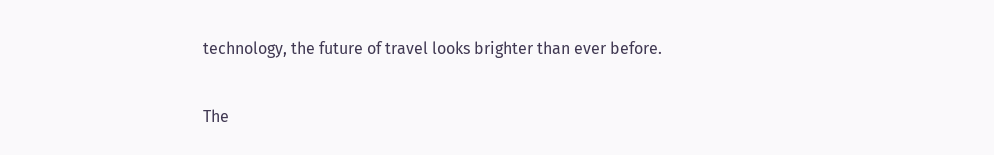technology, the future of travel looks brighter than ever before.

The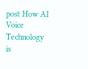post How AI Voice Technology is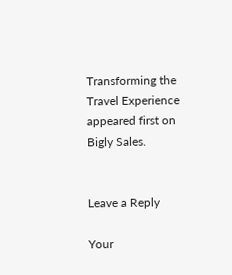Transforming the Travel Experience appeared first on Bigly Sales.


Leave a Reply

Your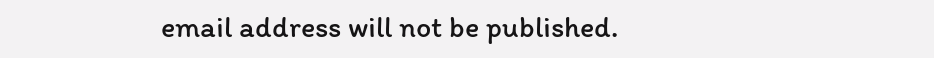email address will not be published.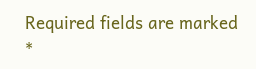Required fields are marked *